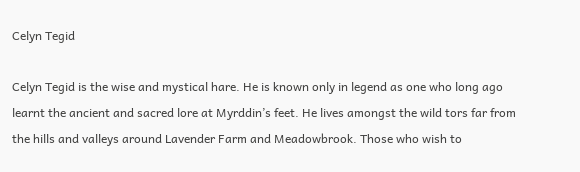Celyn Tegid

Celyn Tegid is the wise and mystical hare. He is known only in legend as one who long ago learnt the ancient and sacred lore at Myrddin’s feet. He lives amongst the wild tors far from the hills and valleys around Lavender Farm and Meadowbrook. Those who wish to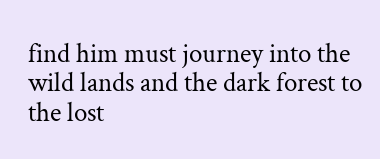find him must journey into the wild lands and the dark forest to the lost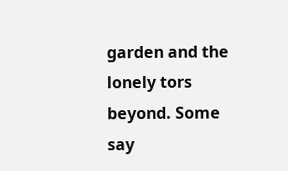garden and the lonely tors beyond. Some say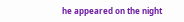he appeared on the night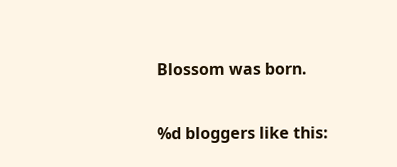Blossom was born.

%d bloggers like this: